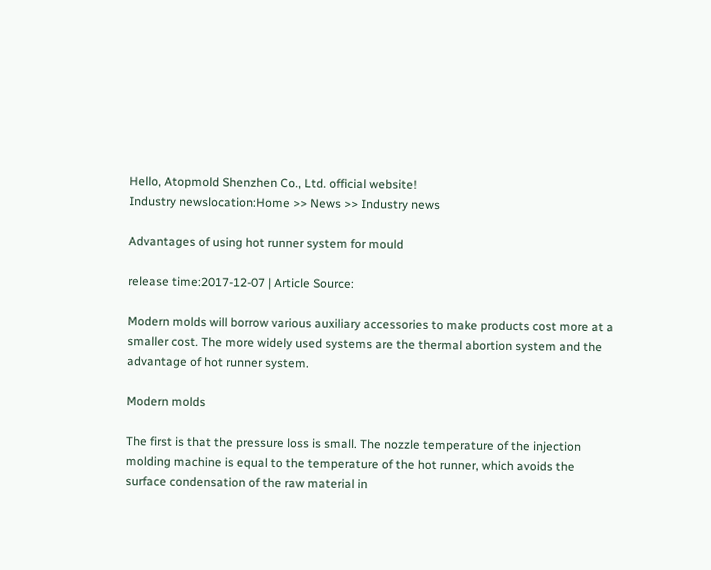Hello, Atopmold Shenzhen Co., Ltd. official website!
Industry newslocation:Home >> News >> Industry news

Advantages of using hot runner system for mould

release time:2017-12-07 | Article Source:

Modern molds will borrow various auxiliary accessories to make products cost more at a smaller cost. The more widely used systems are the thermal abortion system and the advantage of hot runner system.

Modern molds

The first is that the pressure loss is small. The nozzle temperature of the injection molding machine is equal to the temperature of the hot runner, which avoids the surface condensation of the raw material in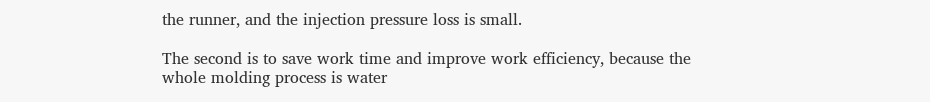the runner, and the injection pressure loss is small.

The second is to save work time and improve work efficiency, because the whole molding process is water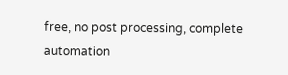free, no post processing, complete automation